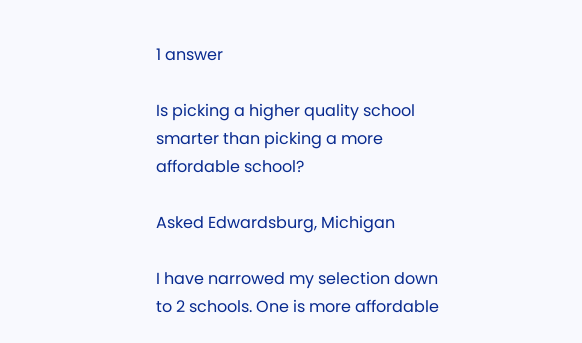1 answer

Is picking a higher quality school smarter than picking a more affordable school?

Asked Edwardsburg, Michigan

I have narrowed my selection down to 2 schools. One is more affordable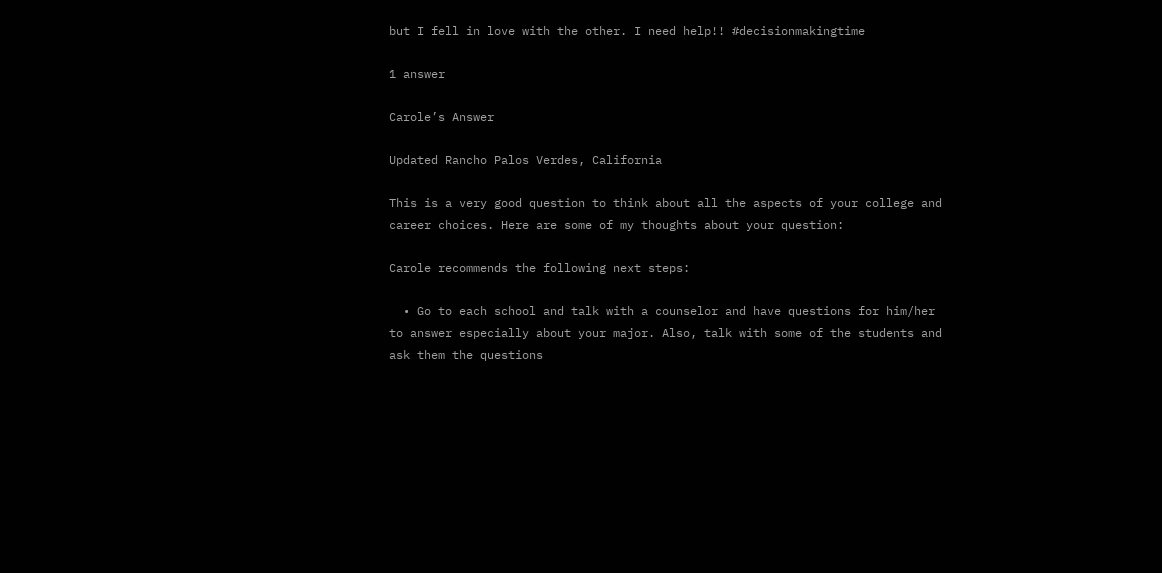but I fell in love with the other. I need help!! #decisionmakingtime

1 answer

Carole’s Answer

Updated Rancho Palos Verdes, California

This is a very good question to think about all the aspects of your college and career choices. Here are some of my thoughts about your question:

Carole recommends the following next steps:

  • Go to each school and talk with a counselor and have questions for him/her to answer especially about your major. Also, talk with some of the students and ask them the questions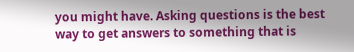you might have. Asking questions is the best way to get answers to something that is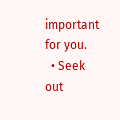important for you.
  • Seek out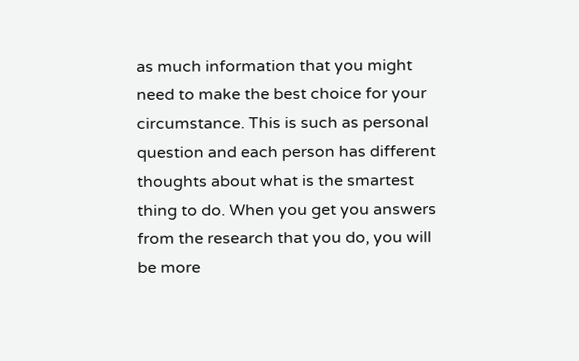as much information that you might need to make the best choice for your circumstance. This is such as personal question and each person has different thoughts about what is the smartest thing to do. When you get you answers from the research that you do, you will be more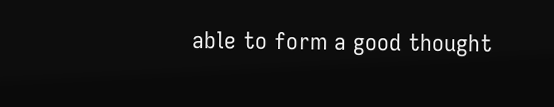able to form a good thought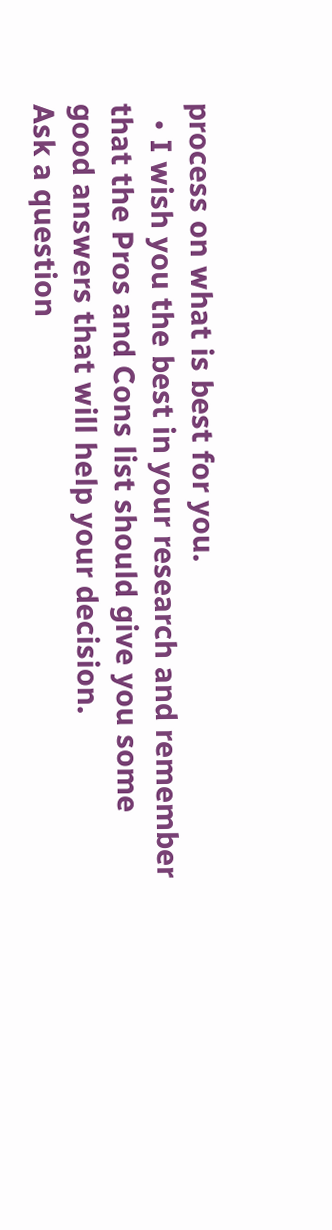process on what is best for you.
  • I wish you the best in your research and remember that the Pros and Cons list should give you some good answers that will help your decision.
Ask a question